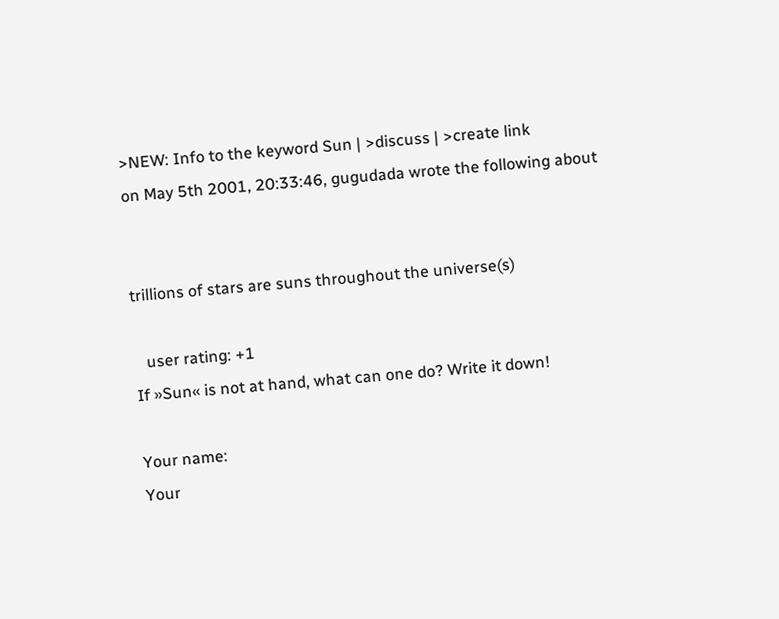>NEW: Info to the keyword Sun | >discuss | >create link
on May 5th 2001, 20:33:46, gugudada wrote the following about


trillions of stars are suns throughout the universe(s)

   user rating: +1
If »Sun« is not at hand, what can one do? Write it down!

Your name:
Your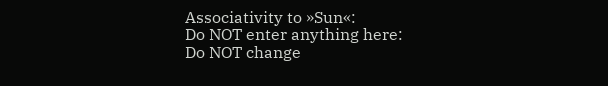Associativity to »Sun«:
Do NOT enter anything here:
Do NOT change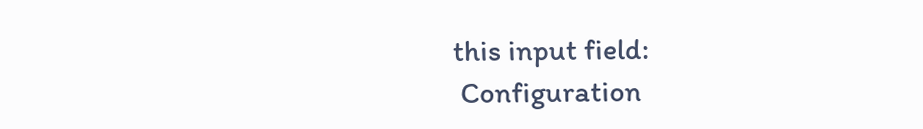this input field:
 Configuration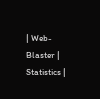| Web-Blaster | Statistics |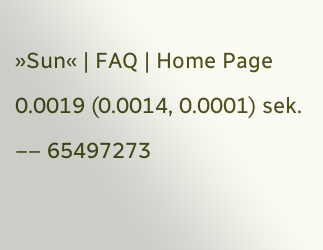»Sun« | FAQ | Home Page
0.0019 (0.0014, 0.0001) sek. –– 65497273